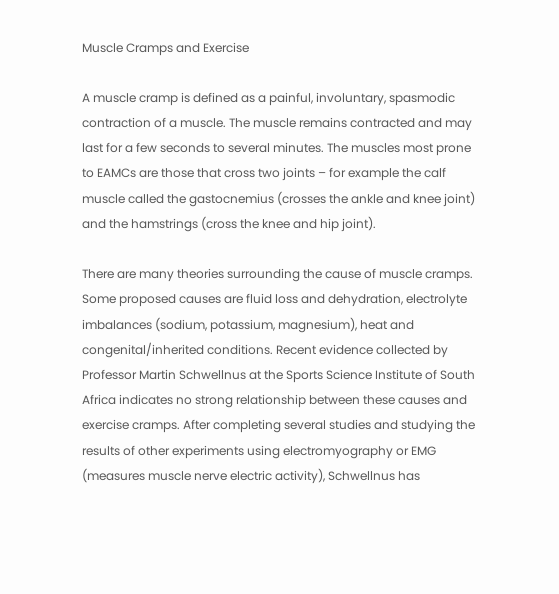Muscle Cramps and Exercise

A muscle cramp is defined as a painful, involuntary, spasmodic contraction of a muscle. The muscle remains contracted and may last for a few seconds to several minutes. The muscles most prone to EAMCs are those that cross two joints – for example the calf muscle called the gastocnemius (crosses the ankle and knee joint) and the hamstrings (cross the knee and hip joint).

There are many theories surrounding the cause of muscle cramps. Some proposed causes are fluid loss and dehydration, electrolyte imbalances (sodium, potassium, magnesium), heat and congenital/inherited conditions. Recent evidence collected by Professor Martin Schwellnus at the Sports Science Institute of South Africa indicates no strong relationship between these causes and exercise cramps. After completing several studies and studying the results of other experiments using electromyography or EMG (measures muscle nerve electric activity), Schwellnus has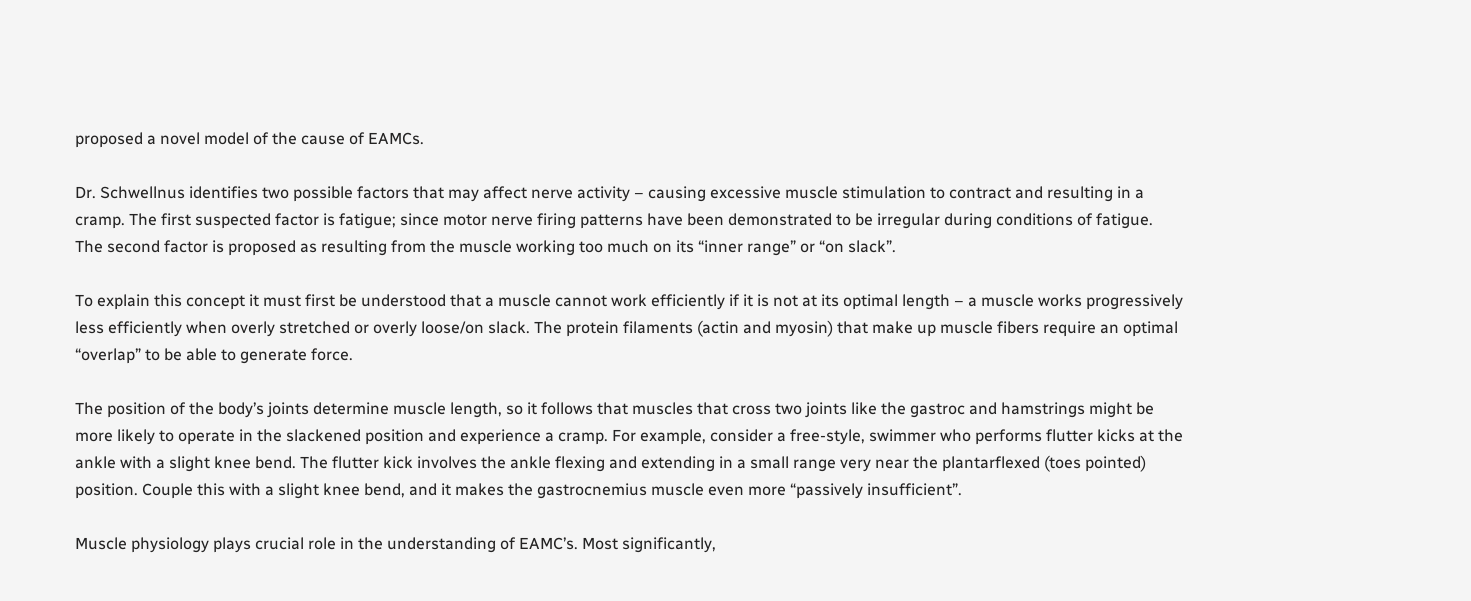proposed a novel model of the cause of EAMCs.

Dr. Schwellnus identifies two possible factors that may affect nerve activity – causing excessive muscle stimulation to contract and resulting in a cramp. The first suspected factor is fatigue; since motor nerve firing patterns have been demonstrated to be irregular during conditions of fatigue. The second factor is proposed as resulting from the muscle working too much on its “inner range” or “on slack”.

To explain this concept it must first be understood that a muscle cannot work efficiently if it is not at its optimal length – a muscle works progressively less efficiently when overly stretched or overly loose/on slack. The protein filaments (actin and myosin) that make up muscle fibers require an optimal “overlap” to be able to generate force.

The position of the body’s joints determine muscle length, so it follows that muscles that cross two joints like the gastroc and hamstrings might be more likely to operate in the slackened position and experience a cramp. For example, consider a free-style, swimmer who performs flutter kicks at the ankle with a slight knee bend. The flutter kick involves the ankle flexing and extending in a small range very near the plantarflexed (toes pointed) position. Couple this with a slight knee bend, and it makes the gastrocnemius muscle even more “passively insufficient”.

Muscle physiology plays crucial role in the understanding of EAMC’s. Most significantly,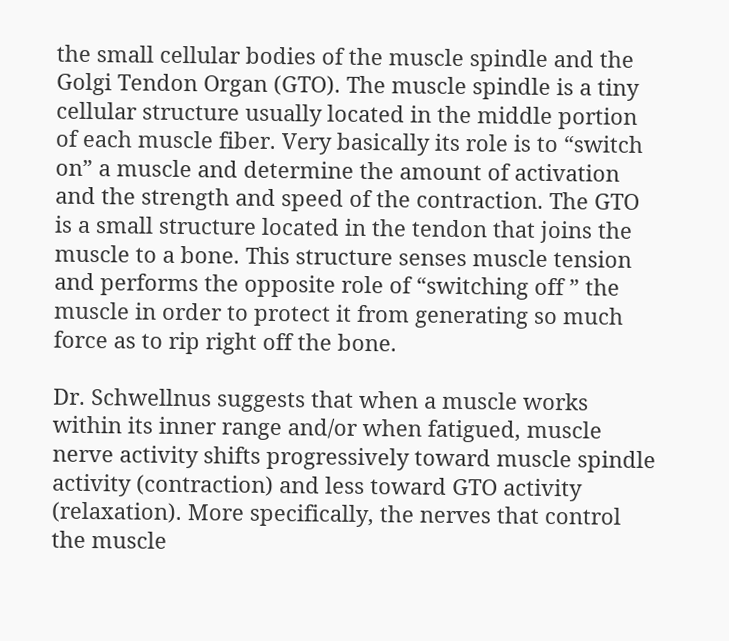the small cellular bodies of the muscle spindle and the Golgi Tendon Organ (GTO). The muscle spindle is a tiny cellular structure usually located in the middle portion of each muscle fiber. Very basically its role is to “switch on” a muscle and determine the amount of activation and the strength and speed of the contraction. The GTO is a small structure located in the tendon that joins the muscle to a bone. This structure senses muscle tension and performs the opposite role of “switching off ” the muscle in order to protect it from generating so much force as to rip right off the bone.

Dr. Schwellnus suggests that when a muscle works within its inner range and/or when fatigued, muscle nerve activity shifts progressively toward muscle spindle activity (contraction) and less toward GTO activity (relaxation). More specifically, the nerves that control the muscle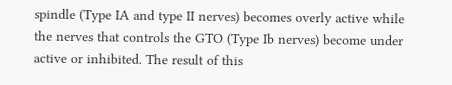spindle (Type IA and type II nerves) becomes overly active while the nerves that controls the GTO (Type Ib nerves) become under active or inhibited. The result of this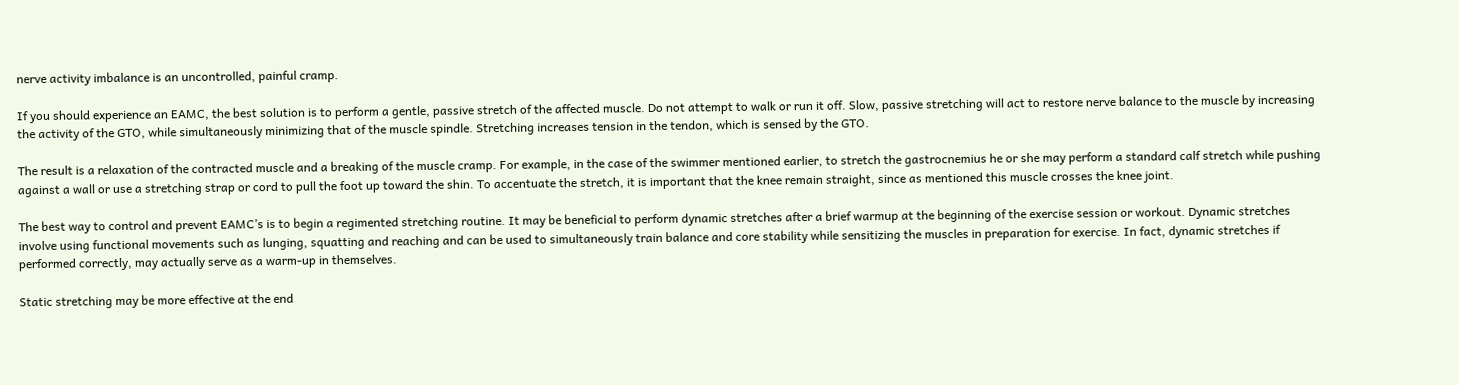nerve activity imbalance is an uncontrolled, painful cramp.

If you should experience an EAMC, the best solution is to perform a gentle, passive stretch of the affected muscle. Do not attempt to walk or run it off. Slow, passive stretching will act to restore nerve balance to the muscle by increasing the activity of the GTO, while simultaneously minimizing that of the muscle spindle. Stretching increases tension in the tendon, which is sensed by the GTO.

The result is a relaxation of the contracted muscle and a breaking of the muscle cramp. For example, in the case of the swimmer mentioned earlier, to stretch the gastrocnemius he or she may perform a standard calf stretch while pushing against a wall or use a stretching strap or cord to pull the foot up toward the shin. To accentuate the stretch, it is important that the knee remain straight, since as mentioned this muscle crosses the knee joint.

The best way to control and prevent EAMC’s is to begin a regimented stretching routine. It may be beneficial to perform dynamic stretches after a brief warmup at the beginning of the exercise session or workout. Dynamic stretches involve using functional movements such as lunging, squatting and reaching and can be used to simultaneously train balance and core stability while sensitizing the muscles in preparation for exercise. In fact, dynamic stretches if performed correctly, may actually serve as a warm-up in themselves.

Static stretching may be more effective at the end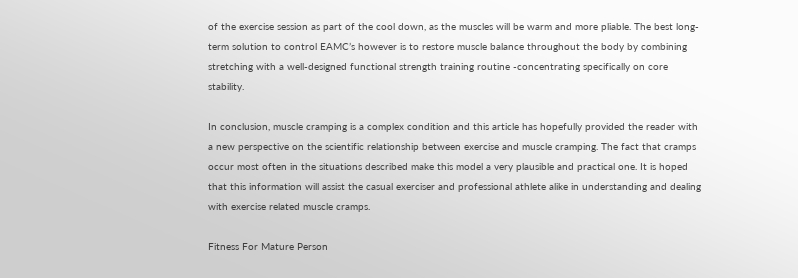of the exercise session as part of the cool down, as the muscles will be warm and more pliable. The best long-term solution to control EAMC’s however is to restore muscle balance throughout the body by combining stretching with a well-designed functional strength training routine -concentrating specifically on core stability.

In conclusion, muscle cramping is a complex condition and this article has hopefully provided the reader with a new perspective on the scientific relationship between exercise and muscle cramping. The fact that cramps occur most often in the situations described make this model a very plausible and practical one. It is hoped that this information will assist the casual exerciser and professional athlete alike in understanding and dealing with exercise related muscle cramps.

Fitness For Mature Person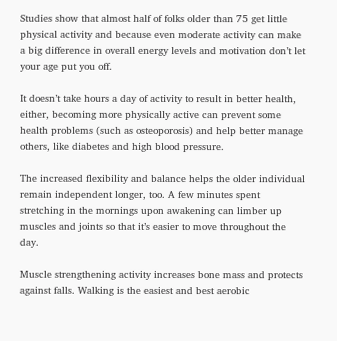Studies show that almost half of folks older than 75 get little physical activity and because even moderate activity can make a big difference in overall energy levels and motivation don’t let your age put you off.

It doesn’t take hours a day of activity to result in better health, either, becoming more physically active can prevent some health problems (such as osteoporosis) and help better manage others, like diabetes and high blood pressure.

The increased flexibility and balance helps the older individual remain independent longer, too. A few minutes spent stretching in the mornings upon awakening can limber up muscles and joints so that it’s easier to move throughout the day.

Muscle strengthening activity increases bone mass and protects against falls. Walking is the easiest and best aerobic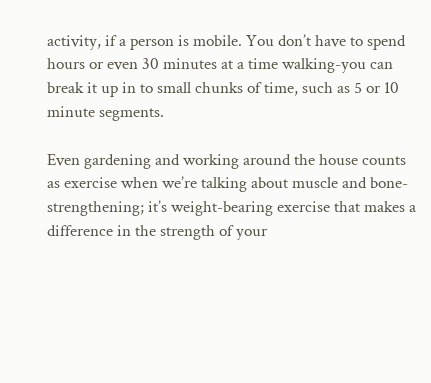activity, if a person is mobile. You don’t have to spend hours or even 30 minutes at a time walking-you can break it up in to small chunks of time, such as 5 or 10 minute segments.

Even gardening and working around the house counts as exercise when we’re talking about muscle and bone-strengthening; it’s weight-bearing exercise that makes a difference in the strength of your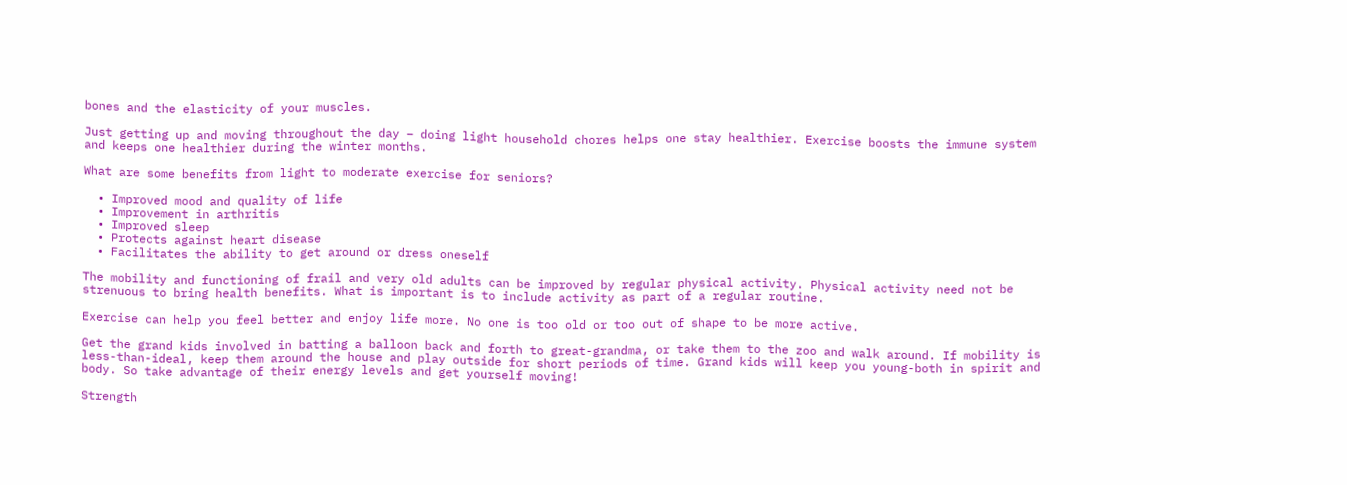bones and the elasticity of your muscles.

Just getting up and moving throughout the day – doing light household chores helps one stay healthier. Exercise boosts the immune system and keeps one healthier during the winter months.

What are some benefits from light to moderate exercise for seniors?

  • Improved mood and quality of life
  • Improvement in arthritis
  • Improved sleep
  • Protects against heart disease
  • Facilitates the ability to get around or dress oneself

The mobility and functioning of frail and very old adults can be improved by regular physical activity. Physical activity need not be strenuous to bring health benefits. What is important is to include activity as part of a regular routine.

Exercise can help you feel better and enjoy life more. No one is too old or too out of shape to be more active.

Get the grand kids involved in batting a balloon back and forth to great-grandma, or take them to the zoo and walk around. If mobility is less-than-ideal, keep them around the house and play outside for short periods of time. Grand kids will keep you young-both in spirit and body. So take advantage of their energy levels and get yourself moving!

Strength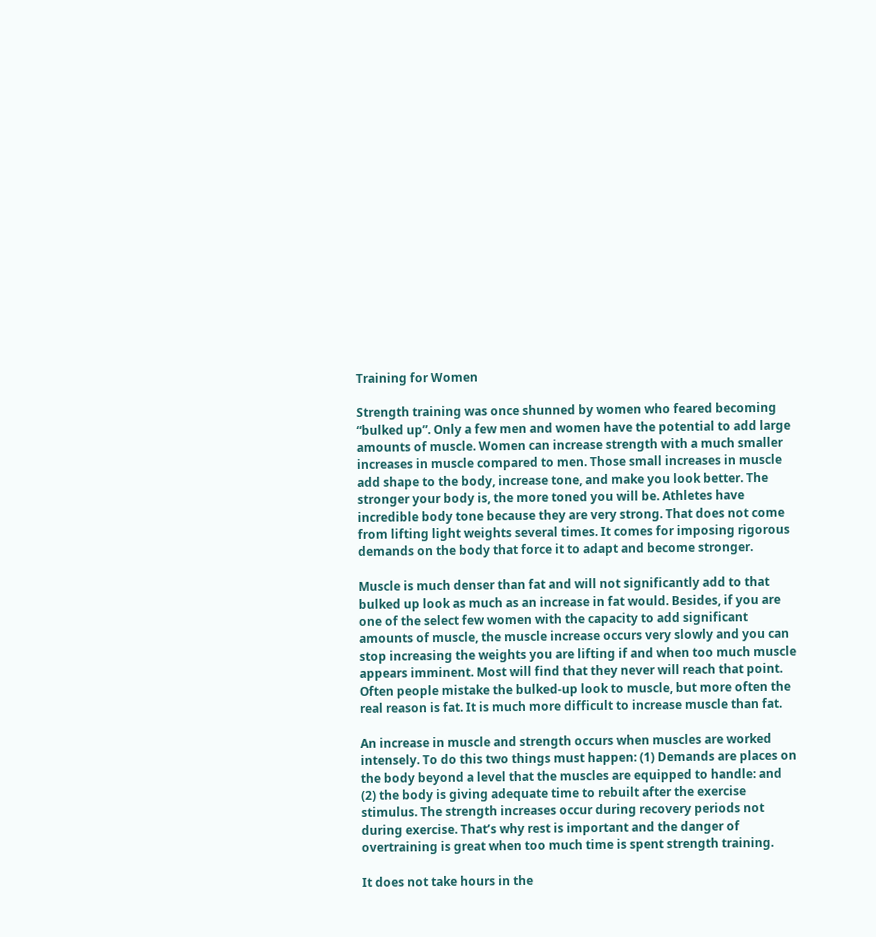Training for Women

Strength training was once shunned by women who feared becoming “bulked up”. Only a few men and women have the potential to add large amounts of muscle. Women can increase strength with a much smaller increases in muscle compared to men. Those small increases in muscle add shape to the body, increase tone, and make you look better. The stronger your body is, the more toned you will be. Athletes have incredible body tone because they are very strong. That does not come from lifting light weights several times. It comes for imposing rigorous demands on the body that force it to adapt and become stronger.

Muscle is much denser than fat and will not significantly add to that bulked up look as much as an increase in fat would. Besides, if you are one of the select few women with the capacity to add significant amounts of muscle, the muscle increase occurs very slowly and you can stop increasing the weights you are lifting if and when too much muscle appears imminent. Most will find that they never will reach that point. Often people mistake the bulked-up look to muscle, but more often the real reason is fat. It is much more difficult to increase muscle than fat.

An increase in muscle and strength occurs when muscles are worked intensely. To do this two things must happen: (1) Demands are places on the body beyond a level that the muscles are equipped to handle: and (2) the body is giving adequate time to rebuilt after the exercise stimulus. The strength increases occur during recovery periods not during exercise. That’s why rest is important and the danger of overtraining is great when too much time is spent strength training.

It does not take hours in the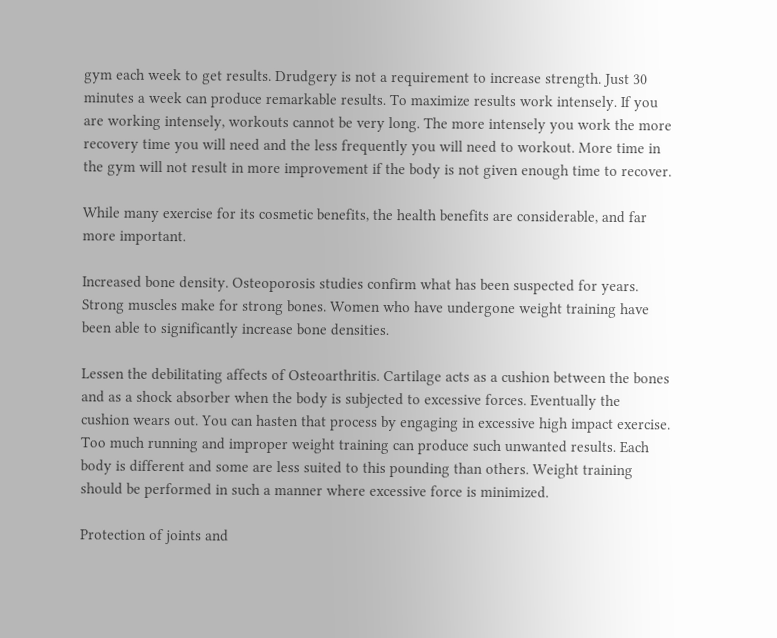gym each week to get results. Drudgery is not a requirement to increase strength. Just 30 minutes a week can produce remarkable results. To maximize results work intensely. If you are working intensely, workouts cannot be very long. The more intensely you work the more recovery time you will need and the less frequently you will need to workout. More time in the gym will not result in more improvement if the body is not given enough time to recover.

While many exercise for its cosmetic benefits, the health benefits are considerable, and far more important.

Increased bone density. Osteoporosis studies confirm what has been suspected for years. Strong muscles make for strong bones. Women who have undergone weight training have been able to significantly increase bone densities.

Lessen the debilitating affects of Osteoarthritis. Cartilage acts as a cushion between the bones and as a shock absorber when the body is subjected to excessive forces. Eventually the cushion wears out. You can hasten that process by engaging in excessive high impact exercise. Too much running and improper weight training can produce such unwanted results. Each body is different and some are less suited to this pounding than others. Weight training should be performed in such a manner where excessive force is minimized.

Protection of joints and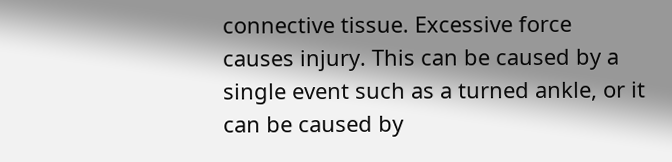connective tissue. Excessive force causes injury. This can be caused by a single event such as a turned ankle, or it can be caused by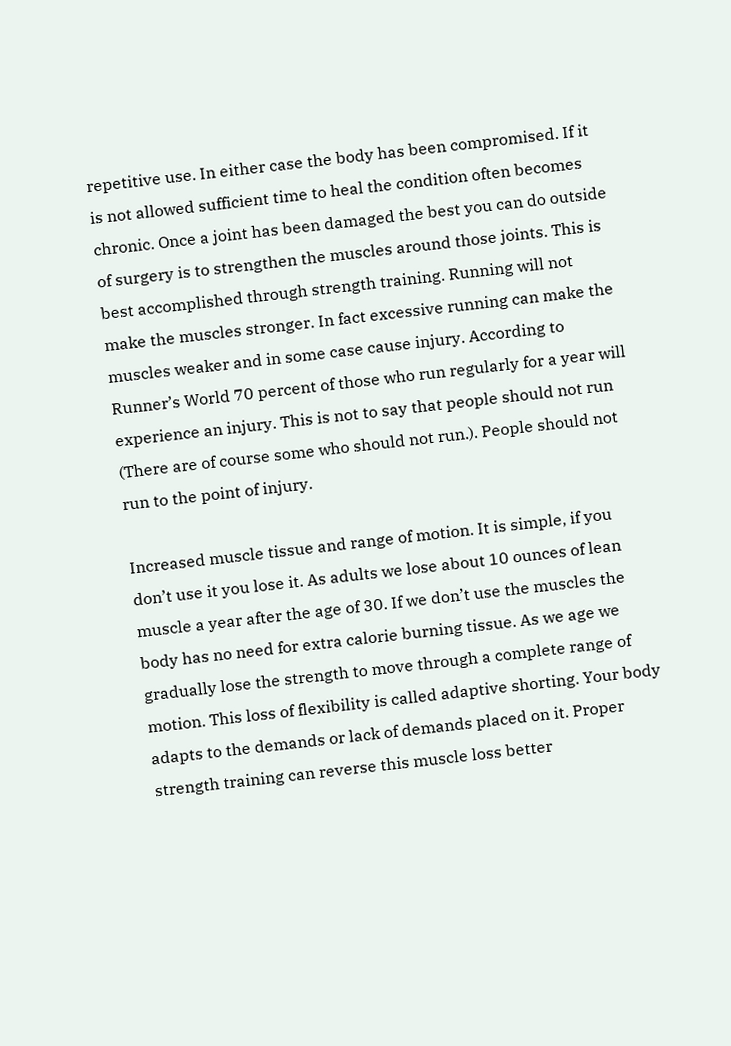repetitive use. In either case the body has been compromised. If it is not allowed sufficient time to heal the condition often becomes chronic. Once a joint has been damaged the best you can do outside of surgery is to strengthen the muscles around those joints. This is best accomplished through strength training. Running will not make the muscles stronger. In fact excessive running can make the muscles weaker and in some case cause injury. According to Runner’s World 70 percent of those who run regularly for a year will experience an injury. This is not to say that people should not run (There are of course some who should not run.). People should not run to the point of injury.

Increased muscle tissue and range of motion. It is simple, if you don’t use it you lose it. As adults we lose about 10 ounces of lean muscle a year after the age of 30. If we don’t use the muscles the body has no need for extra calorie burning tissue. As we age we gradually lose the strength to move through a complete range of motion. This loss of flexibility is called adaptive shorting. Your body adapts to the demands or lack of demands placed on it. Proper strength training can reverse this muscle loss better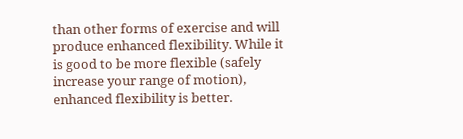than other forms of exercise and will produce enhanced flexibility. While it is good to be more flexible (safely increase your range of motion), enhanced flexibility is better.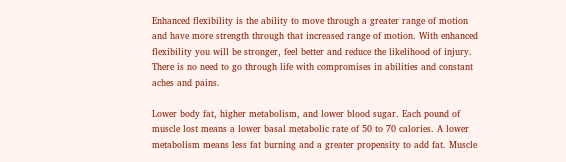Enhanced flexibility is the ability to move through a greater range of motion and have more strength through that increased range of motion. With enhanced flexibility you will be stronger, feel better and reduce the likelihood of injury. There is no need to go through life with compromises in abilities and constant aches and pains.

Lower body fat, higher metabolism, and lower blood sugar. Each pound of muscle lost means a lower basal metabolic rate of 50 to 70 calories. A lower metabolism means less fat burning and a greater propensity to add fat. Muscle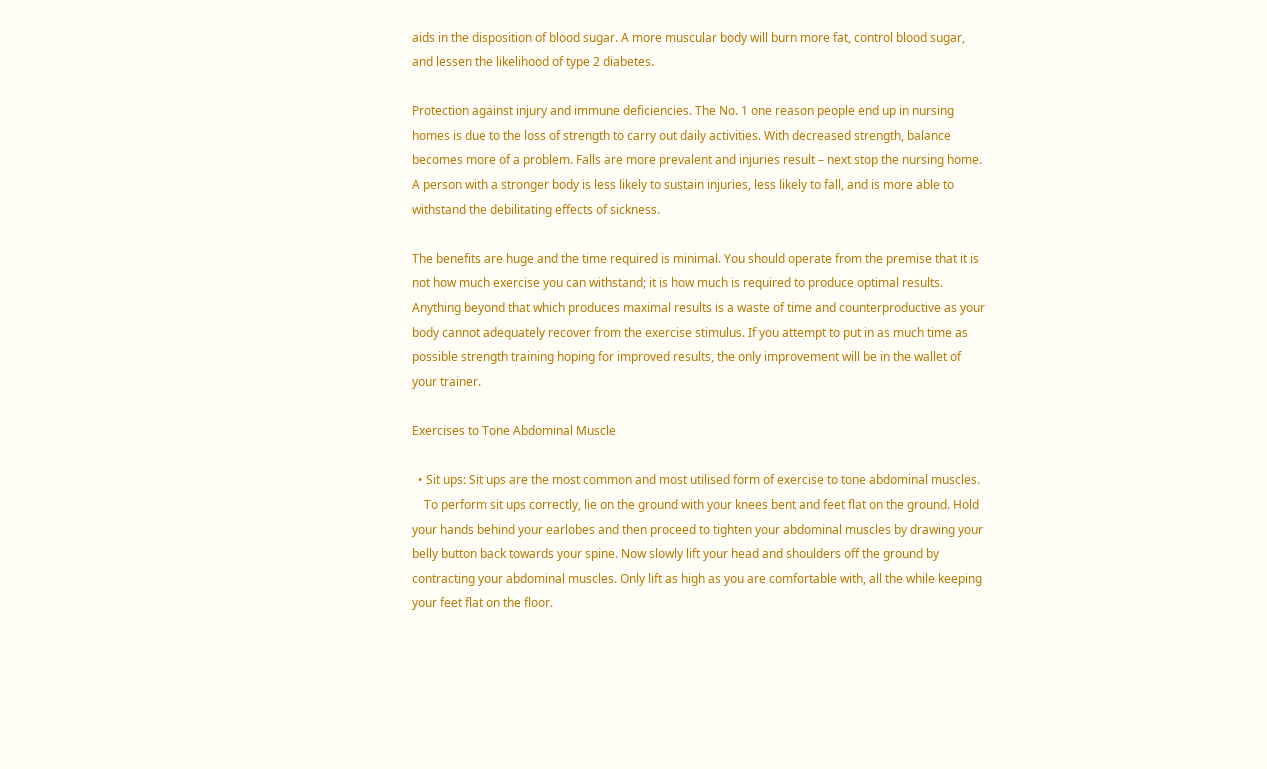aids in the disposition of blood sugar. A more muscular body will burn more fat, control blood sugar, and lessen the likelihood of type 2 diabetes.

Protection against injury and immune deficiencies. The No. 1 one reason people end up in nursing homes is due to the loss of strength to carry out daily activities. With decreased strength, balance becomes more of a problem. Falls are more prevalent and injuries result – next stop the nursing home. A person with a stronger body is less likely to sustain injuries, less likely to fall, and is more able to withstand the debilitating effects of sickness.

The benefits are huge and the time required is minimal. You should operate from the premise that it is not how much exercise you can withstand; it is how much is required to produce optimal results. Anything beyond that which produces maximal results is a waste of time and counterproductive as your body cannot adequately recover from the exercise stimulus. If you attempt to put in as much time as possible strength training hoping for improved results, the only improvement will be in the wallet of your trainer.

Exercises to Tone Abdominal Muscle

  • Sit ups: Sit ups are the most common and most utilised form of exercise to tone abdominal muscles.
    To perform sit ups correctly, lie on the ground with your knees bent and feet flat on the ground. Hold your hands behind your earlobes and then proceed to tighten your abdominal muscles by drawing your belly button back towards your spine. Now slowly lift your head and shoulders off the ground by contracting your abdominal muscles. Only lift as high as you are comfortable with, all the while keeping your feet flat on the floor.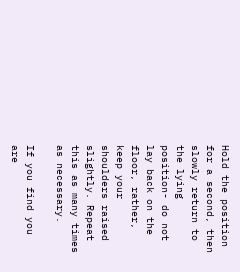Hold the position for a second, then slowly return to the lying position- do not lay back on the floor, rather, keep your shoulders raised slightly. Repeat this as many times as necessary.

If you find you are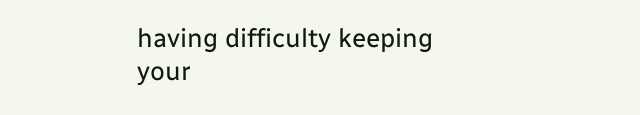having difficulty keeping your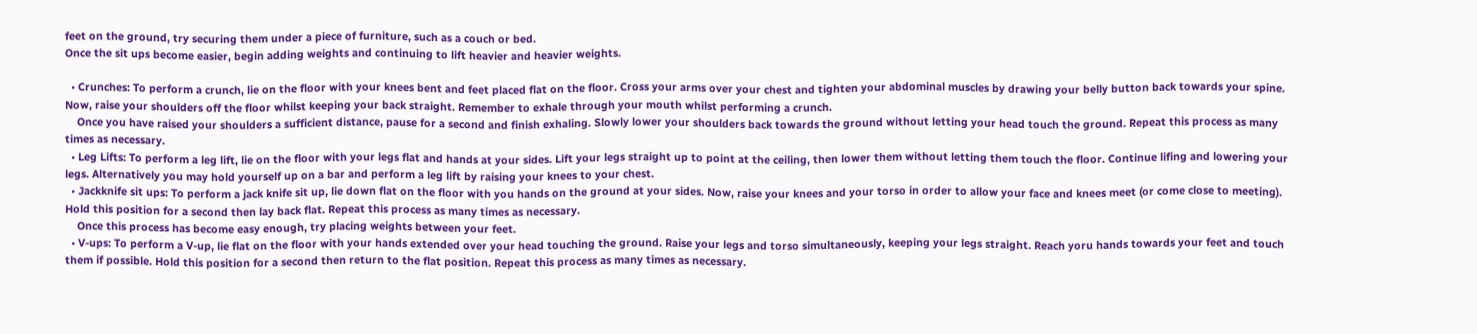feet on the ground, try securing them under a piece of furniture, such as a couch or bed.
Once the sit ups become easier, begin adding weights and continuing to lift heavier and heavier weights.

  • Crunches: To perform a crunch, lie on the floor with your knees bent and feet placed flat on the floor. Cross your arms over your chest and tighten your abdominal muscles by drawing your belly button back towards your spine. Now, raise your shoulders off the floor whilst keeping your back straight. Remember to exhale through your mouth whilst performing a crunch.
    Once you have raised your shoulders a sufficient distance, pause for a second and finish exhaling. Slowly lower your shoulders back towards the ground without letting your head touch the ground. Repeat this process as many times as necessary.
  • Leg Lifts: To perform a leg lift, lie on the floor with your legs flat and hands at your sides. Lift your legs straight up to point at the ceiling, then lower them without letting them touch the floor. Continue lifing and lowering your legs. Alternatively you may hold yourself up on a bar and perform a leg lift by raising your knees to your chest.
  • Jackknife sit ups: To perform a jack knife sit up, lie down flat on the floor with you hands on the ground at your sides. Now, raise your knees and your torso in order to allow your face and knees meet (or come close to meeting). Hold this position for a second then lay back flat. Repeat this process as many times as necessary.
    Once this process has become easy enough, try placing weights between your feet.
  • V-ups: To perform a V-up, lie flat on the floor with your hands extended over your head touching the ground. Raise your legs and torso simultaneously, keeping your legs straight. Reach yoru hands towards your feet and touch them if possible. Hold this position for a second then return to the flat position. Repeat this process as many times as necessary.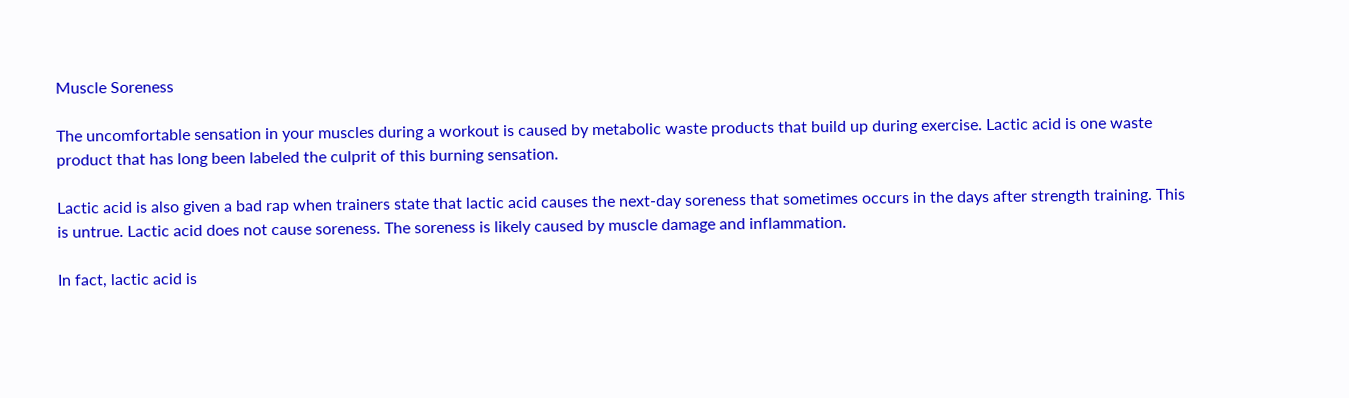Muscle Soreness

The uncomfortable sensation in your muscles during a workout is caused by metabolic waste products that build up during exercise. Lactic acid is one waste product that has long been labeled the culprit of this burning sensation.

Lactic acid is also given a bad rap when trainers state that lactic acid causes the next-day soreness that sometimes occurs in the days after strength training. This is untrue. Lactic acid does not cause soreness. The soreness is likely caused by muscle damage and inflammation.

In fact, lactic acid is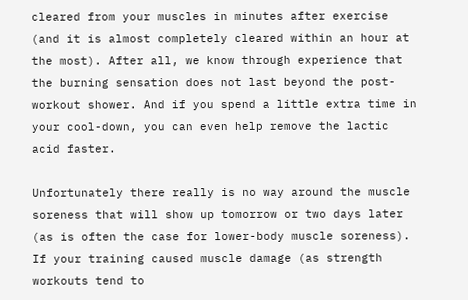cleared from your muscles in minutes after exercise (and it is almost completely cleared within an hour at the most). After all, we know through experience that the burning sensation does not last beyond the post-workout shower. And if you spend a little extra time in your cool-down, you can even help remove the lactic acid faster.

Unfortunately there really is no way around the muscle soreness that will show up tomorrow or two days later (as is often the case for lower-body muscle soreness). If your training caused muscle damage (as strength workouts tend to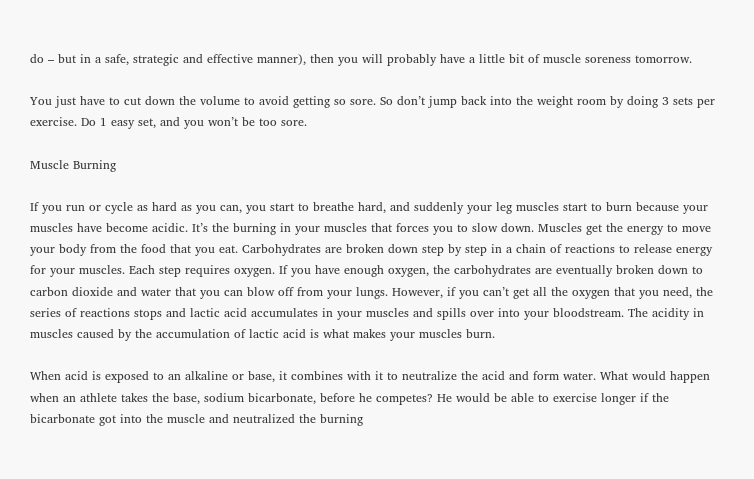do – but in a safe, strategic and effective manner), then you will probably have a little bit of muscle soreness tomorrow.

You just have to cut down the volume to avoid getting so sore. So don’t jump back into the weight room by doing 3 sets per exercise. Do 1 easy set, and you won’t be too sore.

Muscle Burning

If you run or cycle as hard as you can, you start to breathe hard, and suddenly your leg muscles start to burn because your muscles have become acidic. It’s the burning in your muscles that forces you to slow down. Muscles get the energy to move your body from the food that you eat. Carbohydrates are broken down step by step in a chain of reactions to release energy for your muscles. Each step requires oxygen. If you have enough oxygen, the carbohydrates are eventually broken down to carbon dioxide and water that you can blow off from your lungs. However, if you can’t get all the oxygen that you need, the series of reactions stops and lactic acid accumulates in your muscles and spills over into your bloodstream. The acidity in muscles caused by the accumulation of lactic acid is what makes your muscles burn.

When acid is exposed to an alkaline or base, it combines with it to neutralize the acid and form water. What would happen when an athlete takes the base, sodium bicarbonate, before he competes? He would be able to exercise longer if the bicarbonate got into the muscle and neutralized the burning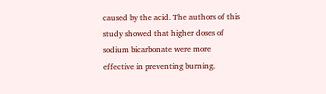caused by the acid. The authors of this study showed that higher doses of sodium bicarbonate were more effective in preventing burning.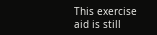This exercise aid is still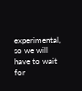experimental, so we will have to wait for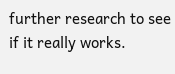further research to see if it really works.